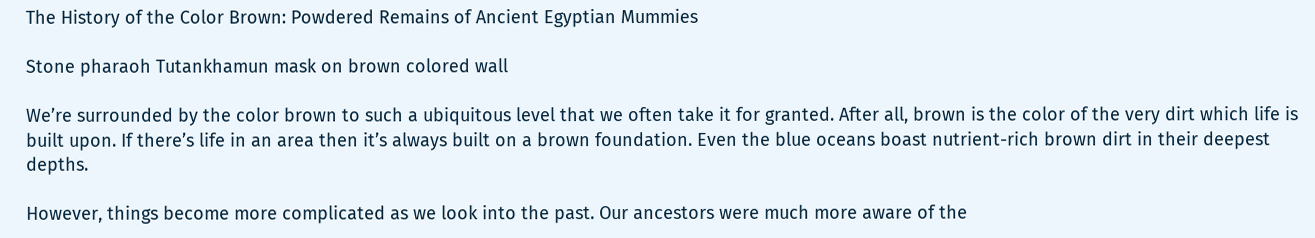The History of the Color Brown: Powdered Remains of Ancient Egyptian Mummies

Stone pharaoh Tutankhamun mask on brown colored wall

We’re surrounded by the color brown to such a ubiquitous level that we often take it for granted. After all, brown is the color of the very dirt which life is built upon. If there’s life in an area then it’s always built on a brown foundation. Even the blue oceans boast nutrient-rich brown dirt in their deepest depths.

However, things become more complicated as we look into the past. Our ancestors were much more aware of the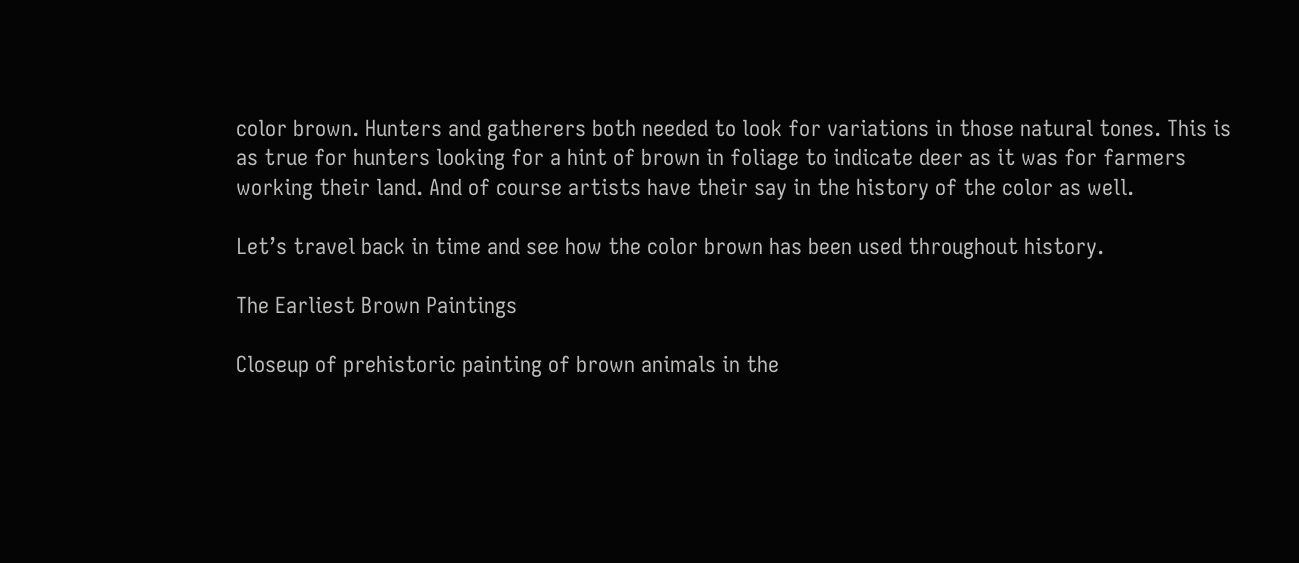color brown. Hunters and gatherers both needed to look for variations in those natural tones. This is as true for hunters looking for a hint of brown in foliage to indicate deer as it was for farmers working their land. And of course artists have their say in the history of the color as well.

Let’s travel back in time and see how the color brown has been used throughout history.

The Earliest Brown Paintings

Closeup of prehistoric painting of brown animals in the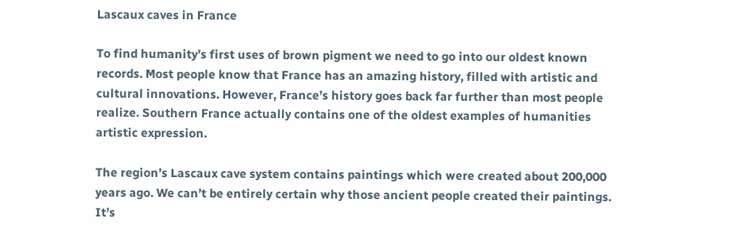Lascaux caves in France

To find humanity’s first uses of brown pigment we need to go into our oldest known records. Most people know that France has an amazing history, filled with artistic and cultural innovations. However, France’s history goes back far further than most people realize. Southern France actually contains one of the oldest examples of humanities artistic expression.

The region’s Lascaux cave system contains paintings which were created about 200,000 years ago. We can’t be entirely certain why those ancient people created their paintings. It’s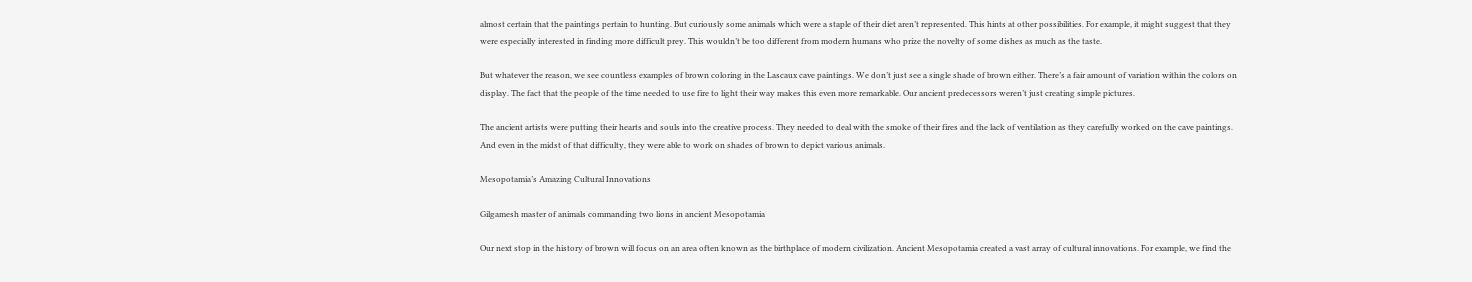almost certain that the paintings pertain to hunting. But curiously some animals which were a staple of their diet aren’t represented. This hints at other possibilities. For example, it might suggest that they were especially interested in finding more difficult prey. This wouldn’t be too different from modern humans who prize the novelty of some dishes as much as the taste.

But whatever the reason, we see countless examples of brown coloring in the Lascaux cave paintings. We don’t just see a single shade of brown either. There’s a fair amount of variation within the colors on display. The fact that the people of the time needed to use fire to light their way makes this even more remarkable. Our ancient predecessors weren’t just creating simple pictures.

The ancient artists were putting their hearts and souls into the creative process. They needed to deal with the smoke of their fires and the lack of ventilation as they carefully worked on the cave paintings. And even in the midst of that difficulty, they were able to work on shades of brown to depict various animals.

Mesopotamia’s Amazing Cultural Innovations

Gilgamesh master of animals commanding two lions in ancient Mesopotamia

Our next stop in the history of brown will focus on an area often known as the birthplace of modern civilization. Ancient Mesopotamia created a vast array of cultural innovations. For example, we find the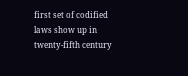first set of codified laws show up in twenty-fifth century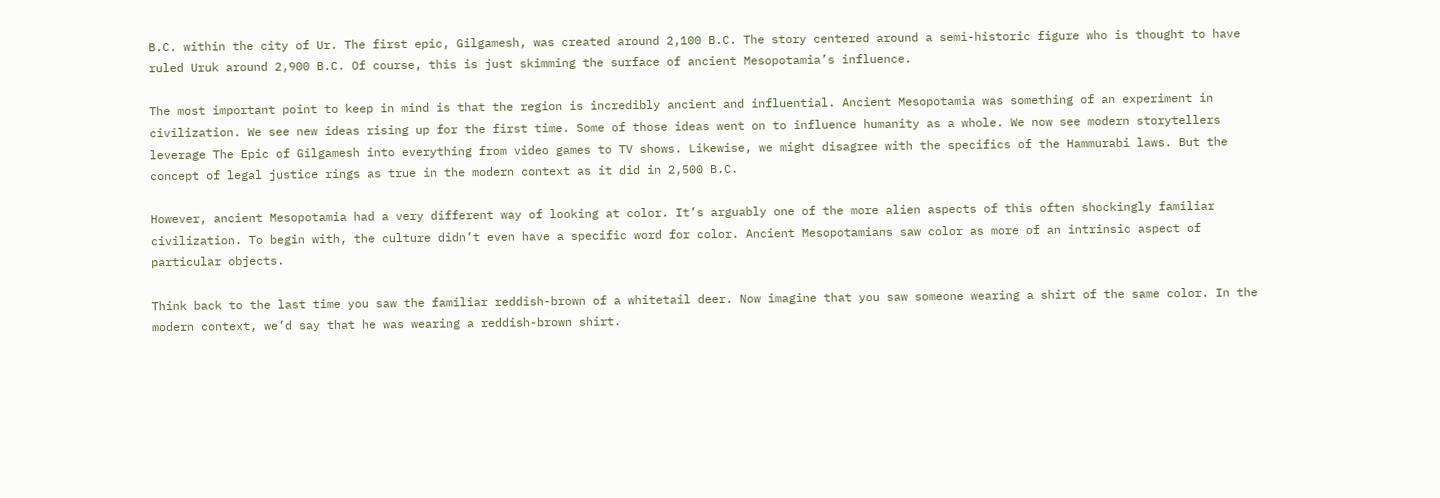B.C. within the city of Ur. The first epic, Gilgamesh, was created around 2,100 B.C. The story centered around a semi-historic figure who is thought to have ruled Uruk around 2,900 B.C. Of course, this is just skimming the surface of ancient Mesopotamia’s influence.

The most important point to keep in mind is that the region is incredibly ancient and influential. Ancient Mesopotamia was something of an experiment in civilization. We see new ideas rising up for the first time. Some of those ideas went on to influence humanity as a whole. We now see modern storytellers leverage The Epic of Gilgamesh into everything from video games to TV shows. Likewise, we might disagree with the specifics of the Hammurabi laws. But the concept of legal justice rings as true in the modern context as it did in 2,500 B.C.

However, ancient Mesopotamia had a very different way of looking at color. It’s arguably one of the more alien aspects of this often shockingly familiar civilization. To begin with, the culture didn’t even have a specific word for color. Ancient Mesopotamians saw color as more of an intrinsic aspect of particular objects.

Think back to the last time you saw the familiar reddish-brown of a whitetail deer. Now imagine that you saw someone wearing a shirt of the same color. In the modern context, we’d say that he was wearing a reddish-brown shirt.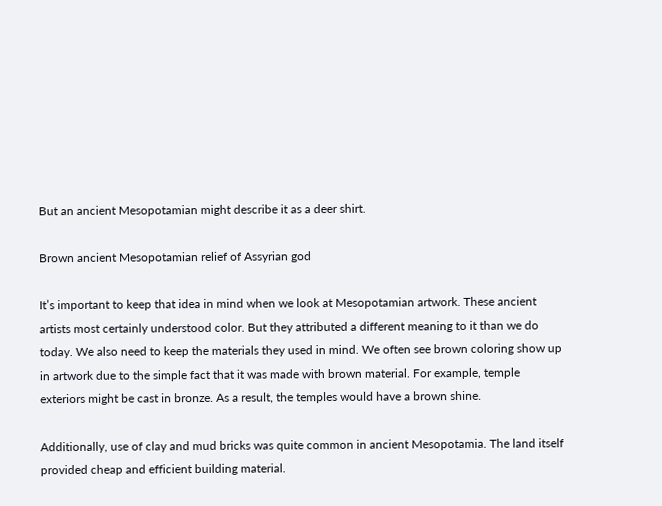But an ancient Mesopotamian might describe it as a deer shirt.

Brown ancient Mesopotamian relief of Assyrian god

It’s important to keep that idea in mind when we look at Mesopotamian artwork. These ancient artists most certainly understood color. But they attributed a different meaning to it than we do today. We also need to keep the materials they used in mind. We often see brown coloring show up in artwork due to the simple fact that it was made with brown material. For example, temple exteriors might be cast in bronze. As a result, the temples would have a brown shine.

Additionally, use of clay and mud bricks was quite common in ancient Mesopotamia. The land itself provided cheap and efficient building material.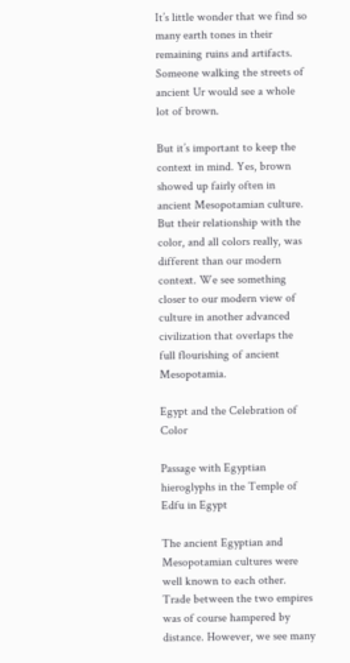It’s little wonder that we find so many earth tones in their remaining ruins and artifacts. Someone walking the streets of ancient Ur would see a whole lot of brown.

But it’s important to keep the context in mind. Yes, brown showed up fairly often in ancient Mesopotamian culture. But their relationship with the color, and all colors really, was different than our modern context. We see something closer to our modern view of culture in another advanced civilization that overlaps the full flourishing of ancient Mesopotamia.

Egypt and the Celebration of Color

Passage with Egyptian hieroglyphs in the Temple of Edfu in Egypt

The ancient Egyptian and Mesopotamian cultures were well known to each other. Trade between the two empires was of course hampered by distance. However, we see many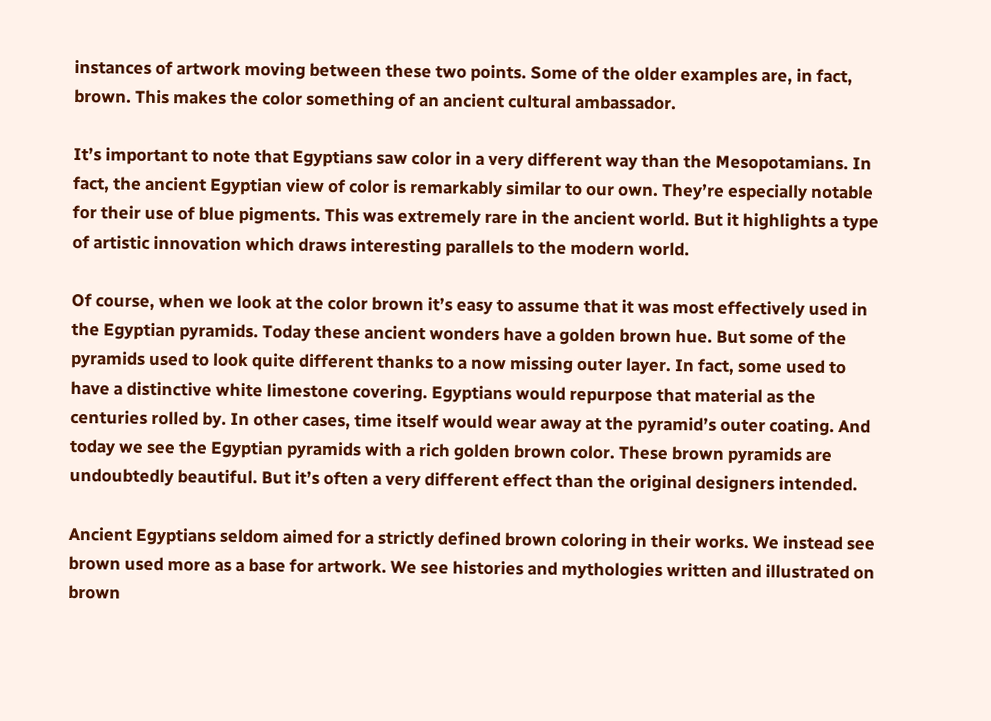instances of artwork moving between these two points. Some of the older examples are, in fact, brown. This makes the color something of an ancient cultural ambassador.

It’s important to note that Egyptians saw color in a very different way than the Mesopotamians. In fact, the ancient Egyptian view of color is remarkably similar to our own. They’re especially notable for their use of blue pigments. This was extremely rare in the ancient world. But it highlights a type of artistic innovation which draws interesting parallels to the modern world.

Of course, when we look at the color brown it’s easy to assume that it was most effectively used in the Egyptian pyramids. Today these ancient wonders have a golden brown hue. But some of the pyramids used to look quite different thanks to a now missing outer layer. In fact, some used to have a distinctive white limestone covering. Egyptians would repurpose that material as the centuries rolled by. In other cases, time itself would wear away at the pyramid’s outer coating. And today we see the Egyptian pyramids with a rich golden brown color. These brown pyramids are undoubtedly beautiful. But it’s often a very different effect than the original designers intended.

Ancient Egyptians seldom aimed for a strictly defined brown coloring in their works. We instead see brown used more as a base for artwork. We see histories and mythologies written and illustrated on brown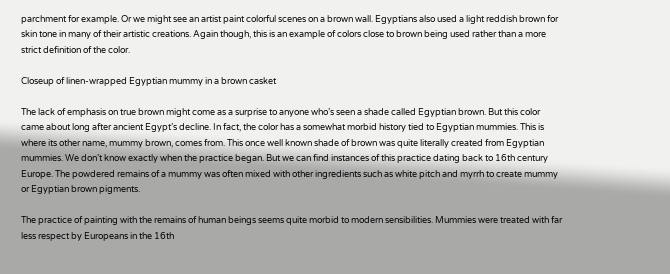parchment for example. Or we might see an artist paint colorful scenes on a brown wall. Egyptians also used a light reddish brown for skin tone in many of their artistic creations. Again though, this is an example of colors close to brown being used rather than a more strict definition of the color.

Closeup of linen-wrapped Egyptian mummy in a brown casket

The lack of emphasis on true brown might come as a surprise to anyone who’s seen a shade called Egyptian brown. But this color came about long after ancient Egypt’s decline. In fact, the color has a somewhat morbid history tied to Egyptian mummies. This is where its other name, mummy brown, comes from. This once well known shade of brown was quite literally created from Egyptian mummies. We don’t know exactly when the practice began. But we can find instances of this practice dating back to 16th century Europe. The powdered remains of a mummy was often mixed with other ingredients such as white pitch and myrrh to create mummy or Egyptian brown pigments.

The practice of painting with the remains of human beings seems quite morbid to modern sensibilities. Mummies were treated with far less respect by Europeans in the 16th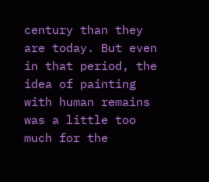century than they are today. But even in that period, the idea of painting with human remains was a little too much for the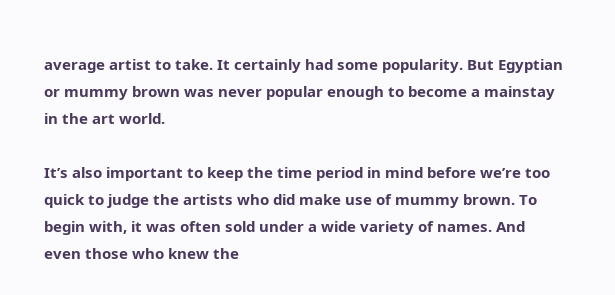average artist to take. It certainly had some popularity. But Egyptian or mummy brown was never popular enough to become a mainstay in the art world.

It’s also important to keep the time period in mind before we’re too quick to judge the artists who did make use of mummy brown. To begin with, it was often sold under a wide variety of names. And even those who knew the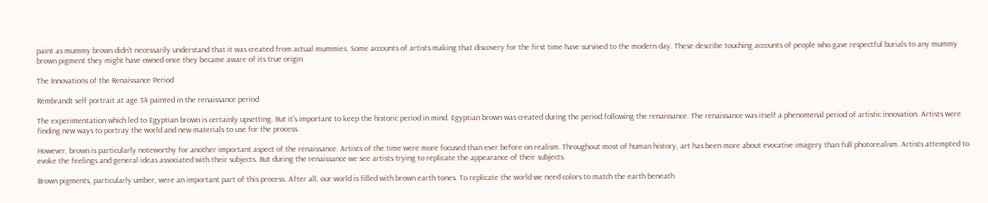paint as mummy brown didn’t necessarily understand that it was created from actual mummies. Some accounts of artists making that discovery for the first time have survived to the modern day. These describe touching accounts of people who gave respectful burials to any mummy brown pigment they might have owned once they became aware of its true origin.

The Innovations of the Renaissance Period

Rembrandt self portrait at age 34 painted in the renaissance period

The experimentation which led to Egyptian brown is certainly upsetting. But it’s important to keep the historic period in mind. Egyptian brown was created during the period following the renaissance. The renaissance was itself a phenomenal period of artistic innovation. Artists were finding new ways to portray the world and new materials to use for the process.

However, brown is particularly noteworthy for another important aspect of the renaissance. Artists of the time were more focused than ever before on realism. Throughout most of human history, art has been more about evocative imagery than full photorealism. Artists attempted to evoke the feelings and general ideas associated with their subjects. But during the renaissance we see artists trying to replicate the appearance of their subjects.

Brown pigments, particularly umber, were an important part of this process. After all, our world is filled with brown earth tones. To replicate the world we need colors to match the earth beneath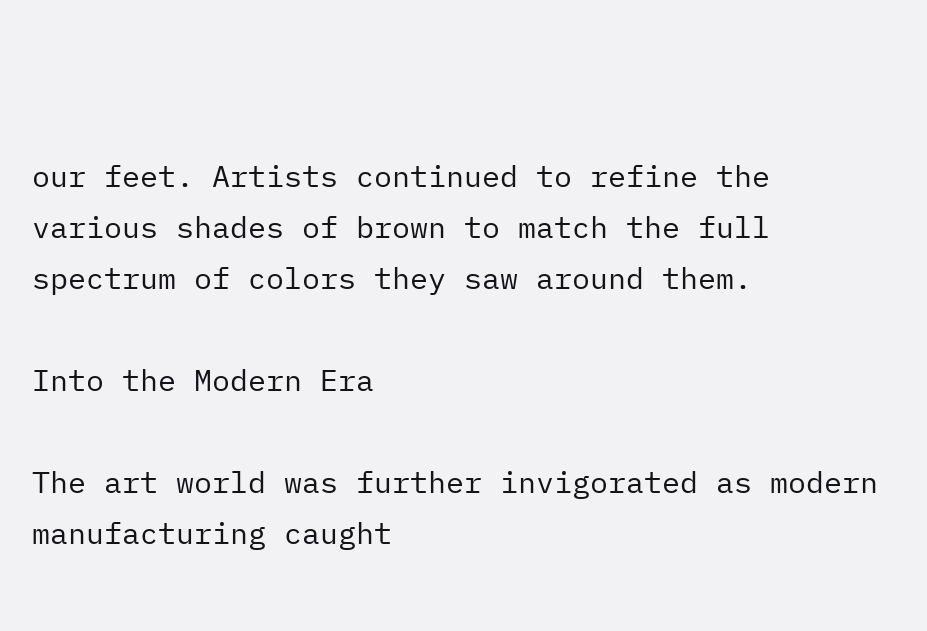our feet. Artists continued to refine the various shades of brown to match the full spectrum of colors they saw around them.

Into the Modern Era

The art world was further invigorated as modern manufacturing caught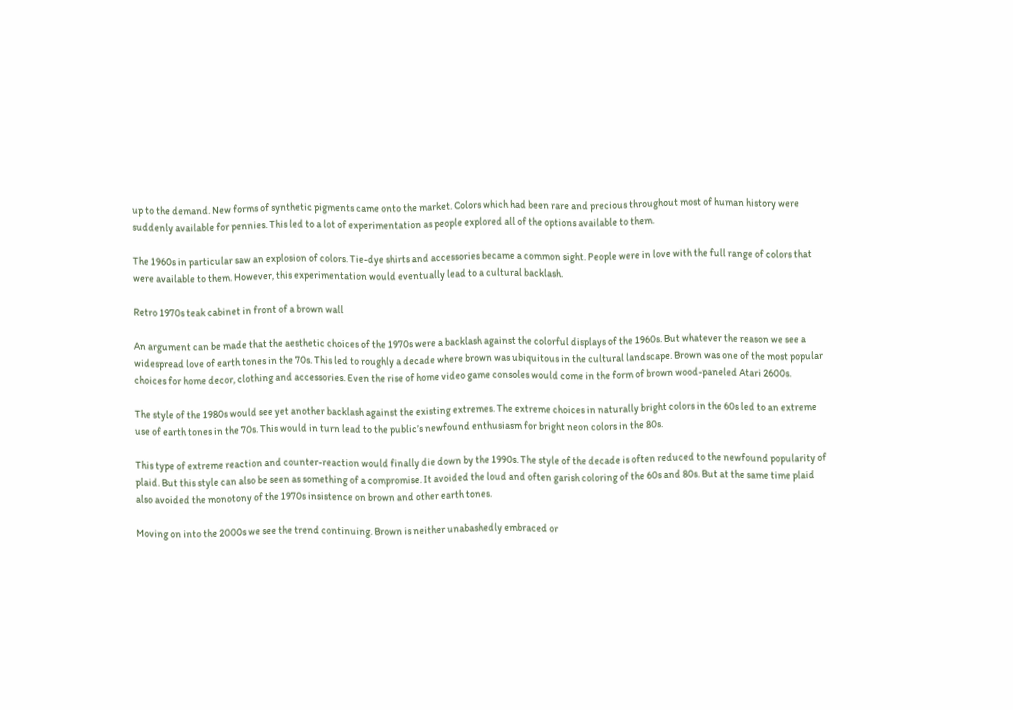up to the demand. New forms of synthetic pigments came onto the market. Colors which had been rare and precious throughout most of human history were suddenly available for pennies. This led to a lot of experimentation as people explored all of the options available to them.

The 1960s in particular saw an explosion of colors. Tie-dye shirts and accessories became a common sight. People were in love with the full range of colors that were available to them. However, this experimentation would eventually lead to a cultural backlash.

Retro 1970s teak cabinet in front of a brown wall

An argument can be made that the aesthetic choices of the 1970s were a backlash against the colorful displays of the 1960s. But whatever the reason we see a widespread love of earth tones in the 70s. This led to roughly a decade where brown was ubiquitous in the cultural landscape. Brown was one of the most popular choices for home decor, clothing and accessories. Even the rise of home video game consoles would come in the form of brown wood-paneled Atari 2600s.

The style of the 1980s would see yet another backlash against the existing extremes. The extreme choices in naturally bright colors in the 60s led to an extreme use of earth tones in the 70s. This would in turn lead to the public’s newfound enthusiasm for bright neon colors in the 80s.

This type of extreme reaction and counter-reaction would finally die down by the 1990s. The style of the decade is often reduced to the newfound popularity of plaid. But this style can also be seen as something of a compromise. It avoided the loud and often garish coloring of the 60s and 80s. But at the same time plaid also avoided the monotony of the 1970s insistence on brown and other earth tones.

Moving on into the 2000s we see the trend continuing. Brown is neither unabashedly embraced or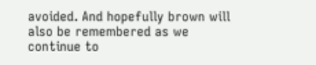avoided. And hopefully brown will also be remembered as we continue to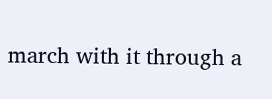march with it through a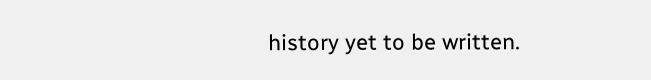history yet to be written.